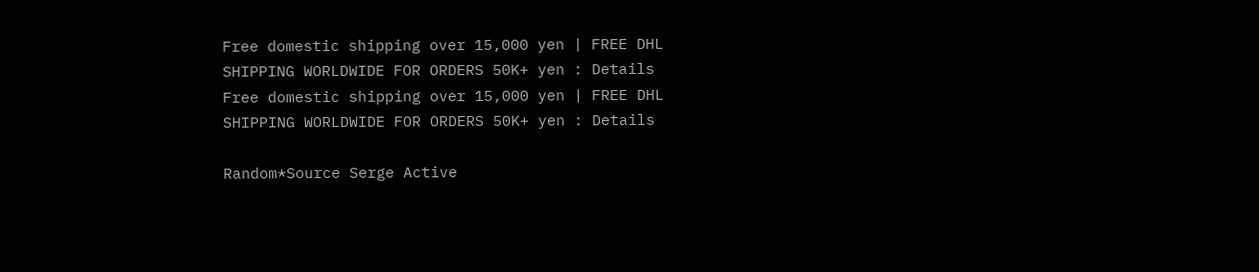Free domestic shipping over 15,000 yen | FREE DHL SHIPPING WORLDWIDE FOR ORDERS 50K+ yen : Details
Free domestic shipping over 15,000 yen | FREE DHL SHIPPING WORLDWIDE FOR ORDERS 50K+ yen : Details

Random*Source Serge Active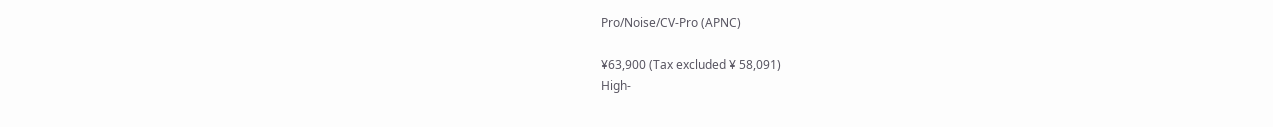Pro/Noise/CV-Pro (APNC)

¥63,900 (Tax excluded ¥ 58,091)
High-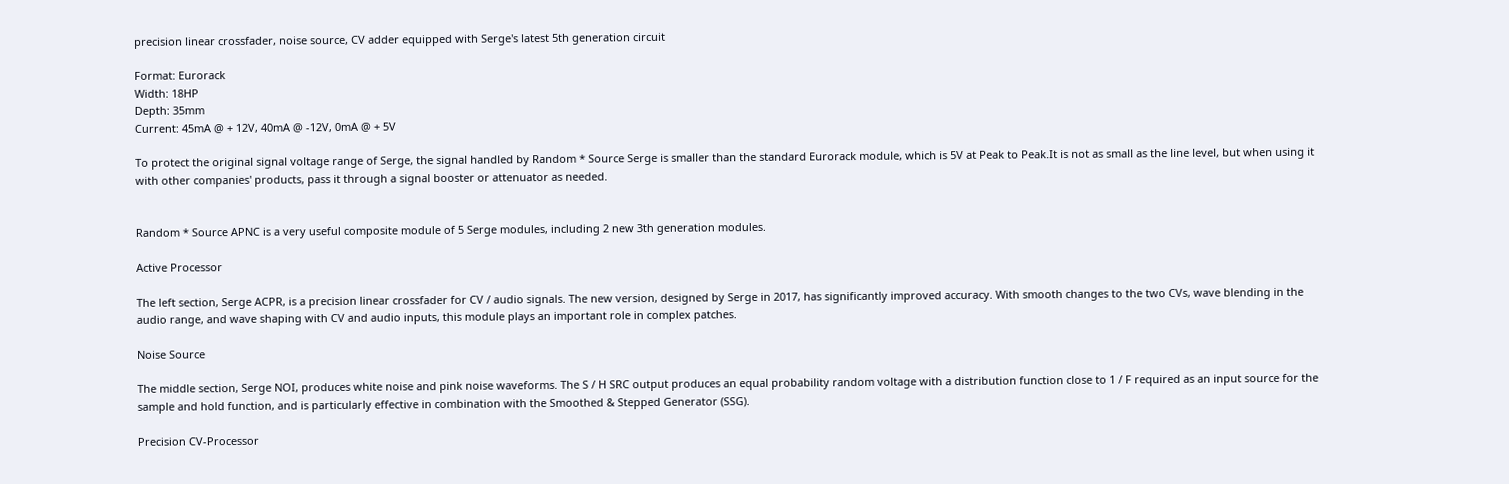precision linear crossfader, noise source, CV adder equipped with Serge's latest 5th generation circuit

Format: Eurorack
Width: 18HP
Depth: 35mm
Current: 45mA @ + 12V, 40mA @ -12V, 0mA @ + 5V

To protect the original signal voltage range of Serge, the signal handled by Random * Source Serge is smaller than the standard Eurorack module, which is 5V at Peak to Peak.It is not as small as the line level, but when using it with other companies' products, pass it through a signal booster or attenuator as needed.


Random * Source APNC is a very useful composite module of 5 Serge modules, including 2 new 3th generation modules.

Active Processor

The left section, Serge ACPR, is a precision linear crossfader for CV / audio signals. The new version, designed by Serge in 2017, has significantly improved accuracy. With smooth changes to the two CVs, wave blending in the audio range, and wave shaping with CV and audio inputs, this module plays an important role in complex patches.

Noise Source

The middle section, Serge NOI, produces white noise and pink noise waveforms. The S / H SRC output produces an equal probability random voltage with a distribution function close to 1 / F required as an input source for the sample and hold function, and is particularly effective in combination with the Smoothed & Stepped Generator (SSG).

Precision CV-Processor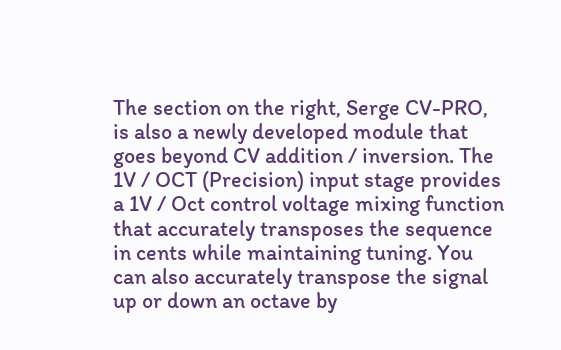The section on the right, Serge CV-PRO, is also a newly developed module that goes beyond CV addition / inversion. The 1V / OCT (Precision) input stage provides a 1V / Oct control voltage mixing function that accurately transposes the sequence in cents while maintaining tuning. You can also accurately transpose the signal up or down an octave by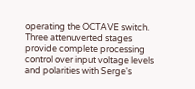operating the OCTAVE switch. Three attenuverted stages provide complete processing control over input voltage levels and polarities with Serge's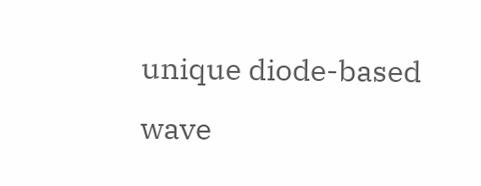unique diode-based wave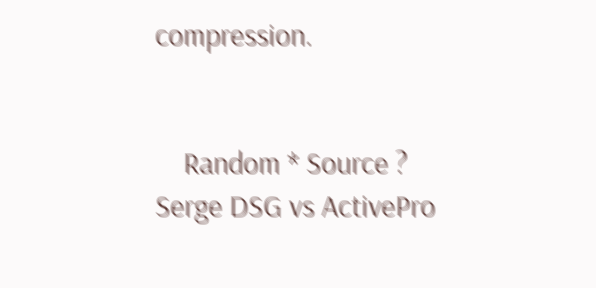compression.


    Random * Source ? Serge DSG vs ActivePro